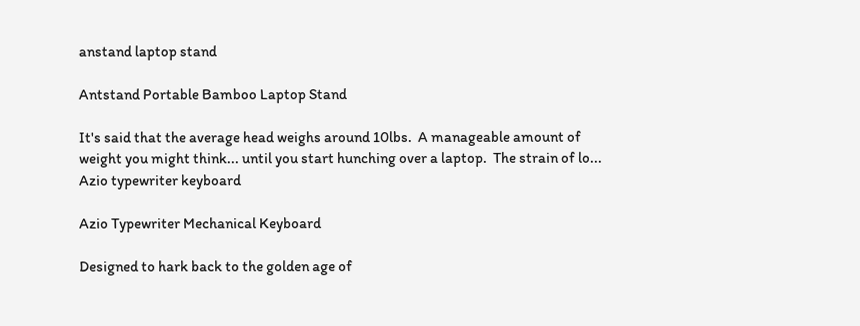anstand laptop stand

Antstand Portable Bamboo Laptop Stand

It's said that the average head weighs around 10lbs.  A manageable amount of weight you might think... until you start hunching over a laptop.  The strain of lo...
Azio typewriter keyboard

Azio Typewriter Mechanical Keyboard

Designed to hark back to the golden age of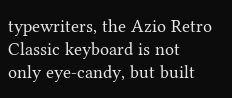typewriters, the Azio Retro Classic keyboard is not only eye-candy, but built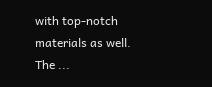with top-notch materials as well.  The ...